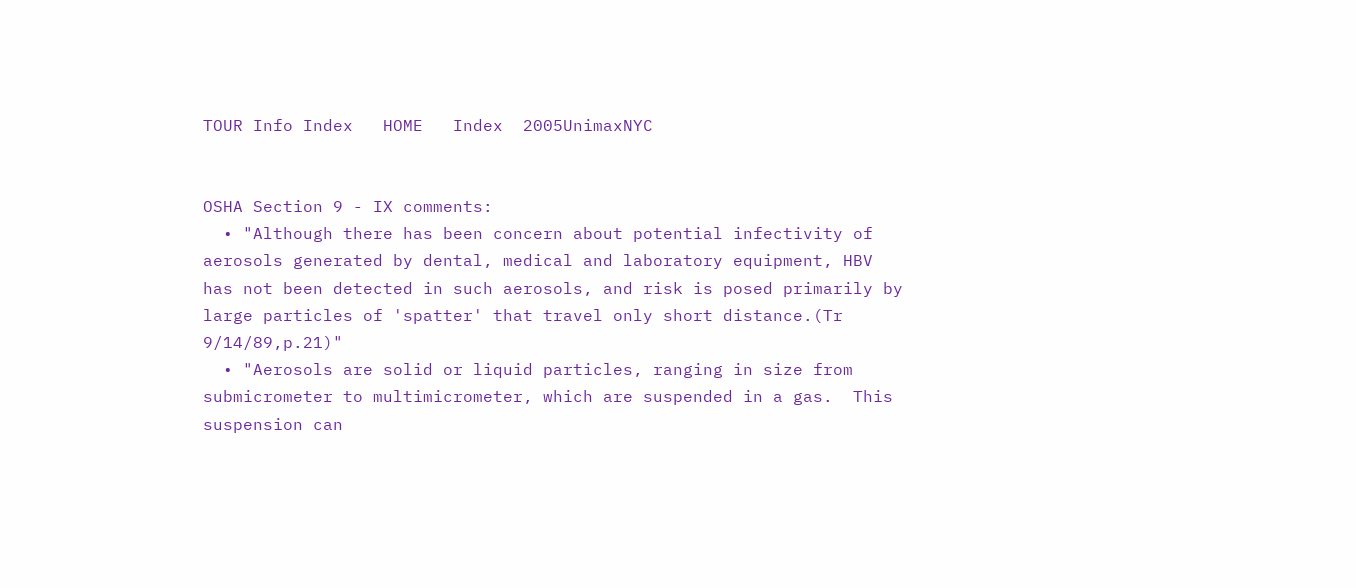TOUR Info Index   HOME   Index  2005UnimaxNYC


OSHA Section 9 - IX comments:
  • "Although there has been concern about potential infectivity of aerosols generated by dental, medical and laboratory equipment, HBV has not been detected in such aerosols, and risk is posed primarily by large particles of 'spatter' that travel only short distance.(Tr 9/14/89,p.21)"
  • "Aerosols are solid or liquid particles, ranging in size from submicrometer to multimicrometer, which are suspended in a gas.  This suspension can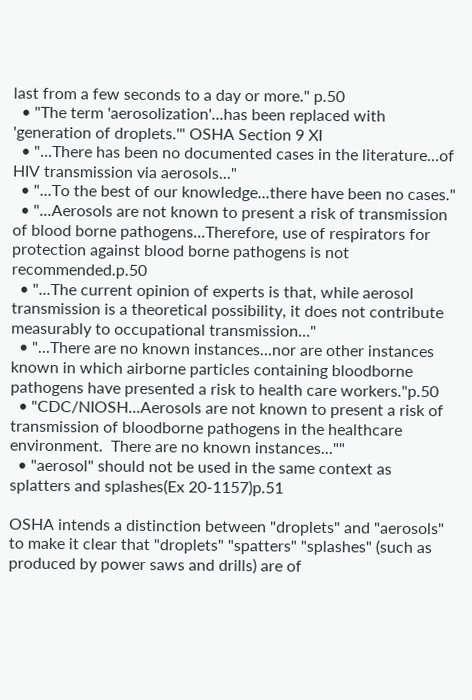last from a few seconds to a day or more." p.50
  • "The term 'aerosolization'...has been replaced with 'generation of droplets.'" OSHA Section 9 XI
  • "...There has been no documented cases in the literature...of HIV transmission via aerosols..."
  • "...To the best of our knowledge...there have been no cases."
  • "...Aerosols are not known to present a risk of transmission of blood borne pathogens...Therefore, use of respirators for protection against blood borne pathogens is not recommended.p.50
  • "...The current opinion of experts is that, while aerosol transmission is a theoretical possibility, it does not contribute measurably to occupational transmission..."
  • "...There are no known instances...nor are other instances known in which airborne particles containing bloodborne pathogens have presented a risk to health care workers."p.50
  • "CDC/NIOSH...Aerosols are not known to present a risk of transmission of bloodborne pathogens in the healthcare environment.  There are no known instances...""
  • "aerosol" should not be used in the same context as splatters and splashes(Ex 20-1157)p.51

OSHA intends a distinction between "droplets" and "aerosols"
to make it clear that "droplets" "spatters" "splashes" (such as produced by power saws and drills) are of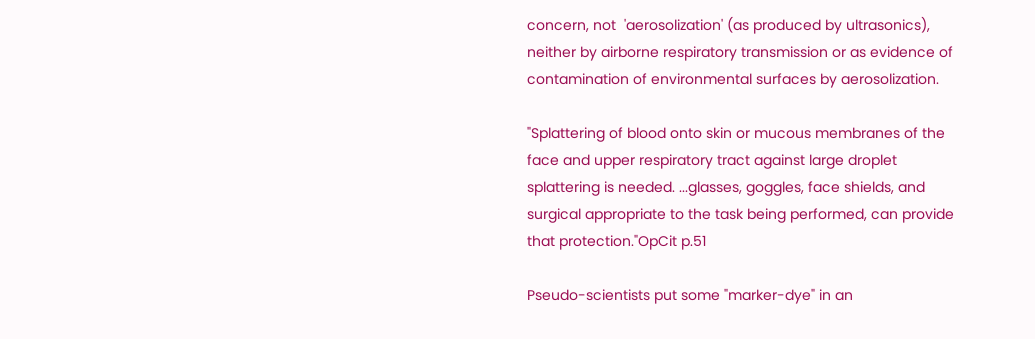concern, not  'aerosolization' (as produced by ultrasonics), neither by airborne respiratory transmission or as evidence of contamination of environmental surfaces by aerosolization.

"Splattering of blood onto skin or mucous membranes of the face and upper respiratory tract against large droplet splattering is needed. ...glasses, goggles, face shields, and surgical appropriate to the task being performed, can provide that protection."OpCit p.51

Pseudo-scientists put some "marker-dye" in an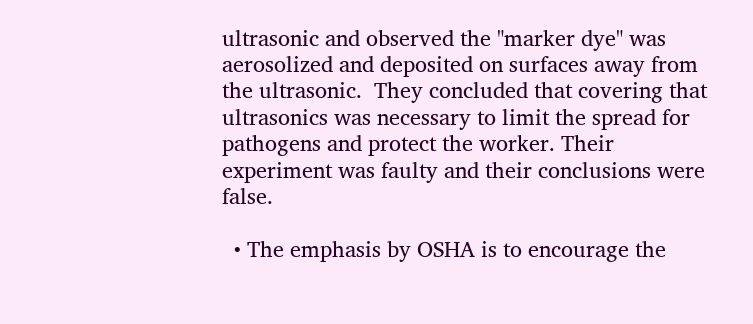ultrasonic and observed the "marker dye" was aerosolized and deposited on surfaces away from the ultrasonic.  They concluded that covering that ultrasonics was necessary to limit the spread for pathogens and protect the worker. Their experiment was faulty and their conclusions were false.

  • The emphasis by OSHA is to encourage the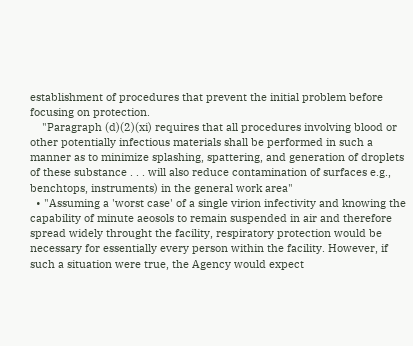establishment of procedures that prevent the initial problem before focusing on protection.
    "Paragraph (d)(2)(xi) requires that all procedures involving blood or other potentially infectious materials shall be performed in such a manner as to minimize splashing, spattering, and generation of droplets of these substance . . . will also reduce contamination of surfaces e.g., benchtops, instruments) in the general work area"
  • "Assuming a 'worst case' of a single virion infectivity and knowing the capability of minute aeosols to remain suspended in air and therefore spread widely throught the facility, respiratory protection would be necessary for essentially every person within the facility. However, if such a situation were true, the Agency would expect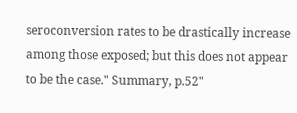seroconversion rates to be drastically increase among those exposed; but this does not appear to be the case." Summary, p.52"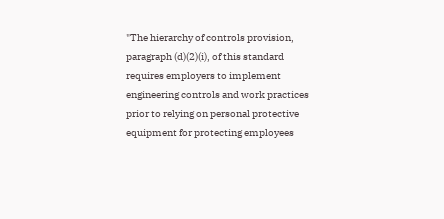"The hierarchy of controls provision, paragraph (d)(2)(i), of this standard requires employers to implement engineering controls and work practices prior to relying on personal protective equipment for protecting employees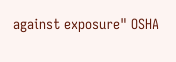against exposure" OSHA